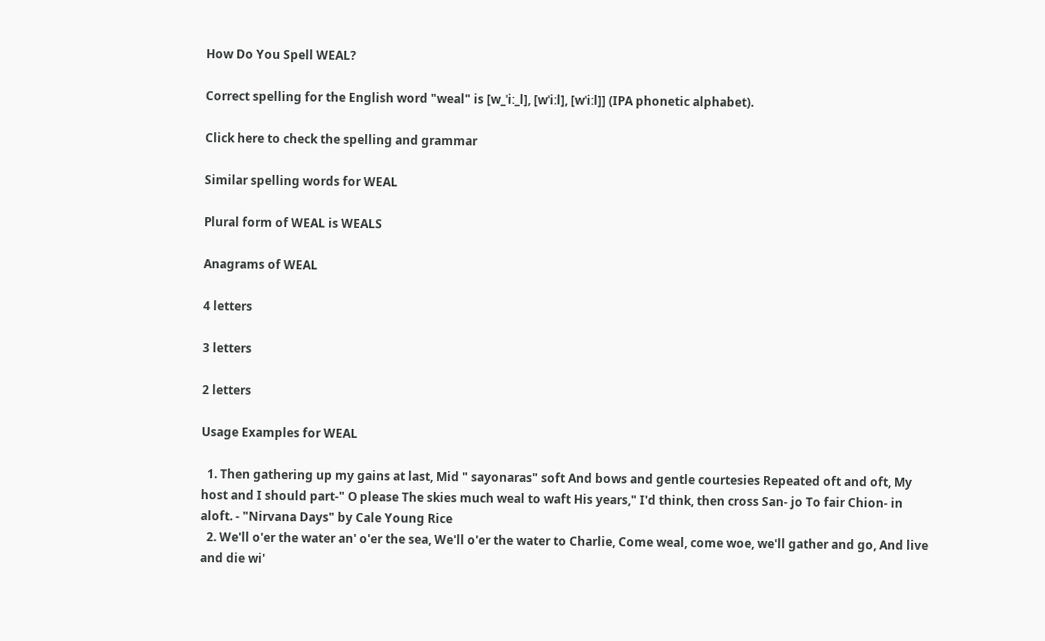How Do You Spell WEAL?

Correct spelling for the English word "weal" is [w_ˈiː_l], [wˈiːl], [wˈiːl]] (IPA phonetic alphabet).

Click here to check the spelling and grammar

Similar spelling words for WEAL

Plural form of WEAL is WEALS

Anagrams of WEAL

4 letters

3 letters

2 letters

Usage Examples for WEAL

  1. Then gathering up my gains at last, Mid " sayonaras" soft And bows and gentle courtesies Repeated oft and oft, My host and I should part-" O please The skies much weal to waft His years," I'd think, then cross San- jo To fair Chion- in aloft. - "Nirvana Days" by Cale Young Rice
  2. We'll o'er the water an' o'er the sea, We'll o'er the water to Charlie, Come weal, come woe, we'll gather and go, And live and die wi'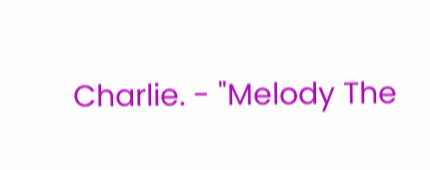Charlie. - "Melody The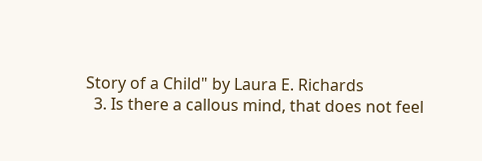Story of a Child" by Laura E. Richards
  3. Is there a callous mind, that does not feel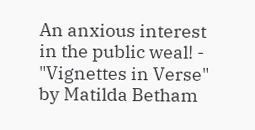An anxious interest in the public weal! - "Vignettes in Verse" by Matilda Betham